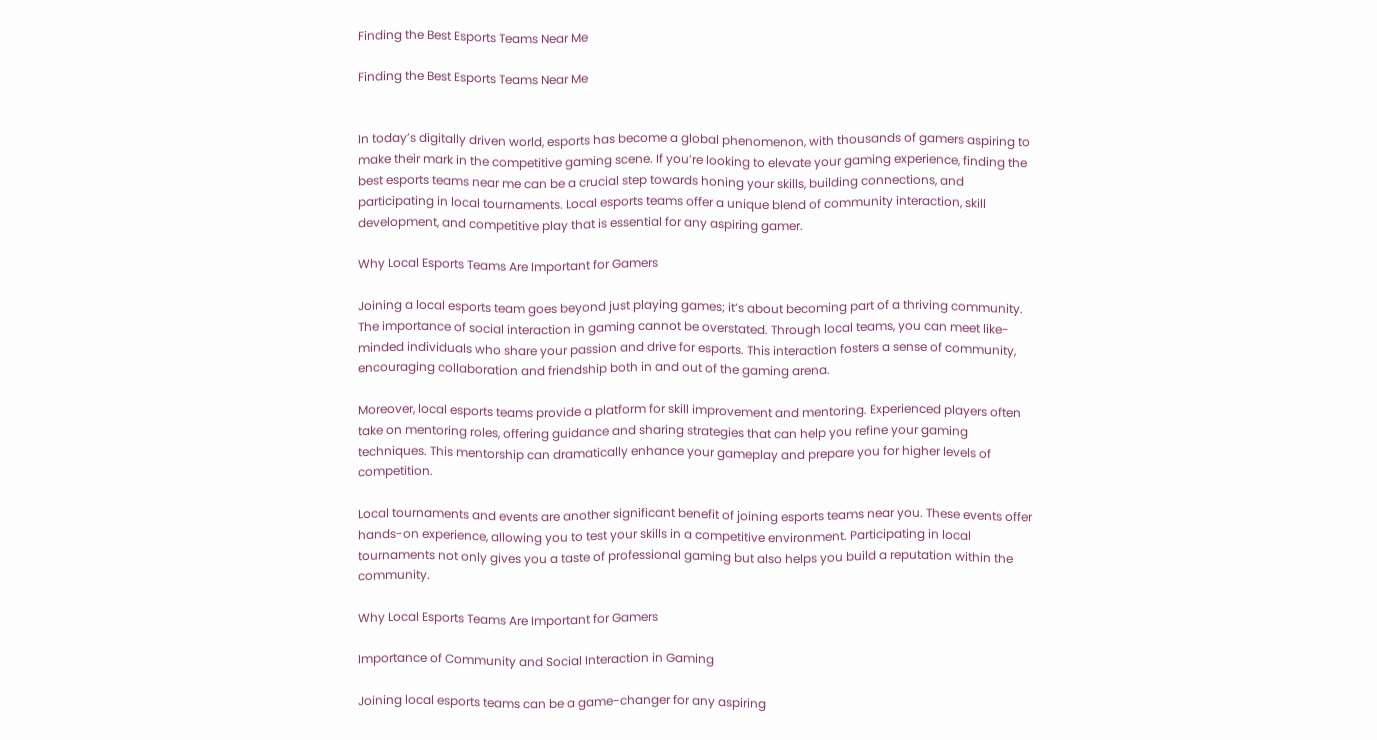Finding the Best Esports Teams Near Me

Finding the Best Esports Teams Near Me


In today’s digitally driven world, esports has become a global phenomenon, with thousands of gamers aspiring to make their mark in the competitive gaming scene. If you’re looking to elevate your gaming experience, finding the best esports teams near me can be a crucial step towards honing your skills, building connections, and participating in local tournaments. Local esports teams offer a unique blend of community interaction, skill development, and competitive play that is essential for any aspiring gamer.

Why Local Esports Teams Are Important for Gamers

Joining a local esports team goes beyond just playing games; it’s about becoming part of a thriving community. The importance of social interaction in gaming cannot be overstated. Through local teams, you can meet like-minded individuals who share your passion and drive for esports. This interaction fosters a sense of community, encouraging collaboration and friendship both in and out of the gaming arena.

Moreover, local esports teams provide a platform for skill improvement and mentoring. Experienced players often take on mentoring roles, offering guidance and sharing strategies that can help you refine your gaming techniques. This mentorship can dramatically enhance your gameplay and prepare you for higher levels of competition.

Local tournaments and events are another significant benefit of joining esports teams near you. These events offer hands-on experience, allowing you to test your skills in a competitive environment. Participating in local tournaments not only gives you a taste of professional gaming but also helps you build a reputation within the community.

Why Local Esports Teams Are Important for Gamers

Importance of Community and Social Interaction in Gaming

Joining local esports teams can be a game-changer for any aspiring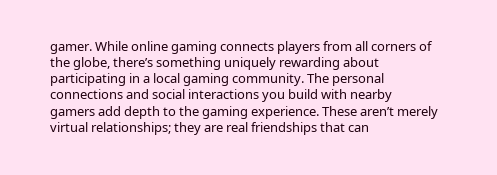gamer. While online gaming connects players from all corners of the globe, there’s something uniquely rewarding about participating in a local gaming community. The personal connections and social interactions you build with nearby gamers add depth to the gaming experience. These aren’t merely virtual relationships; they are real friendships that can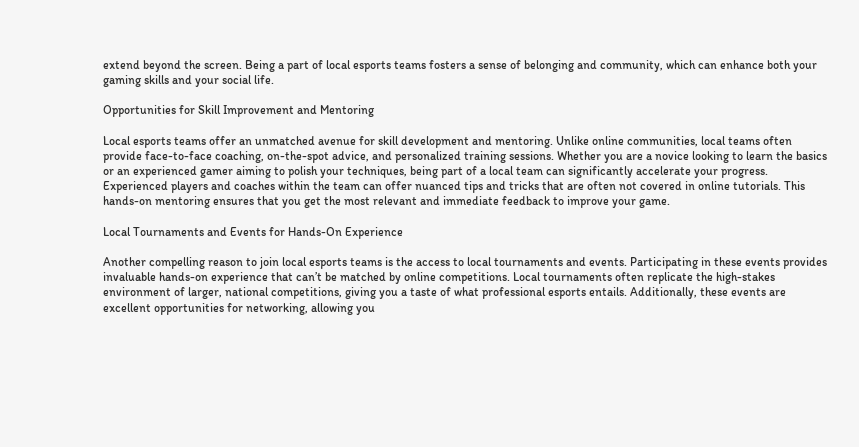extend beyond the screen. Being a part of local esports teams fosters a sense of belonging and community, which can enhance both your gaming skills and your social life.

Opportunities for Skill Improvement and Mentoring

Local esports teams offer an unmatched avenue for skill development and mentoring. Unlike online communities, local teams often provide face-to-face coaching, on-the-spot advice, and personalized training sessions. Whether you are a novice looking to learn the basics or an experienced gamer aiming to polish your techniques, being part of a local team can significantly accelerate your progress. Experienced players and coaches within the team can offer nuanced tips and tricks that are often not covered in online tutorials. This hands-on mentoring ensures that you get the most relevant and immediate feedback to improve your game.

Local Tournaments and Events for Hands-On Experience

Another compelling reason to join local esports teams is the access to local tournaments and events. Participating in these events provides invaluable hands-on experience that can’t be matched by online competitions. Local tournaments often replicate the high-stakes environment of larger, national competitions, giving you a taste of what professional esports entails. Additionally, these events are excellent opportunities for networking, allowing you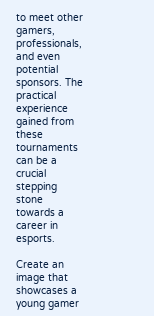to meet other gamers, professionals, and even potential sponsors. The practical experience gained from these tournaments can be a crucial stepping stone towards a career in esports.

Create an image that showcases a young gamer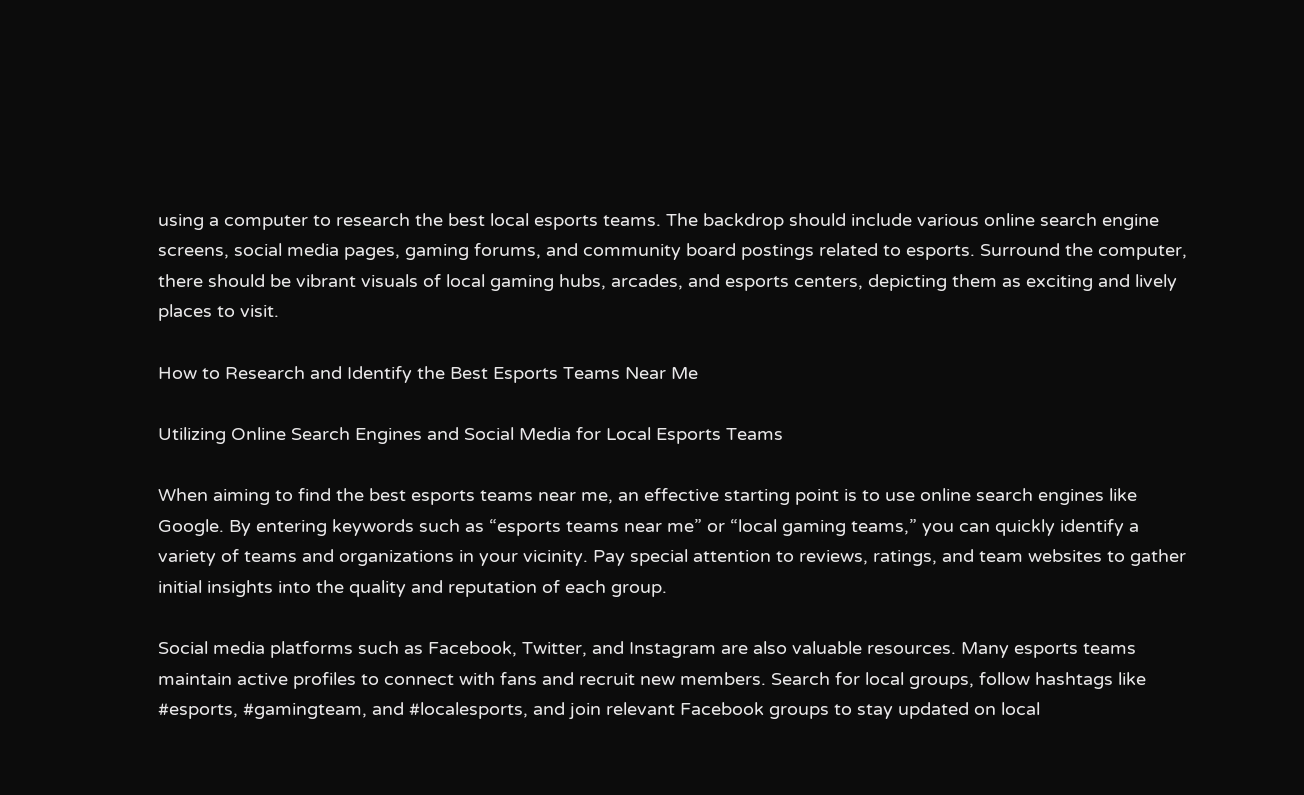using a computer to research the best local esports teams. The backdrop should include various online search engine screens, social media pages, gaming forums, and community board postings related to esports. Surround the computer, there should be vibrant visuals of local gaming hubs, arcades, and esports centers, depicting them as exciting and lively places to visit.

How to Research and Identify the Best Esports Teams Near Me

Utilizing Online Search Engines and Social Media for Local Esports Teams

When aiming to find the best esports teams near me, an effective starting point is to use online search engines like Google. By entering keywords such as “esports teams near me” or “local gaming teams,” you can quickly identify a variety of teams and organizations in your vicinity. Pay special attention to reviews, ratings, and team websites to gather initial insights into the quality and reputation of each group.

Social media platforms such as Facebook, Twitter, and Instagram are also valuable resources. Many esports teams maintain active profiles to connect with fans and recruit new members. Search for local groups, follow hashtags like #esports, #gamingteam, and #localesports, and join relevant Facebook groups to stay updated on local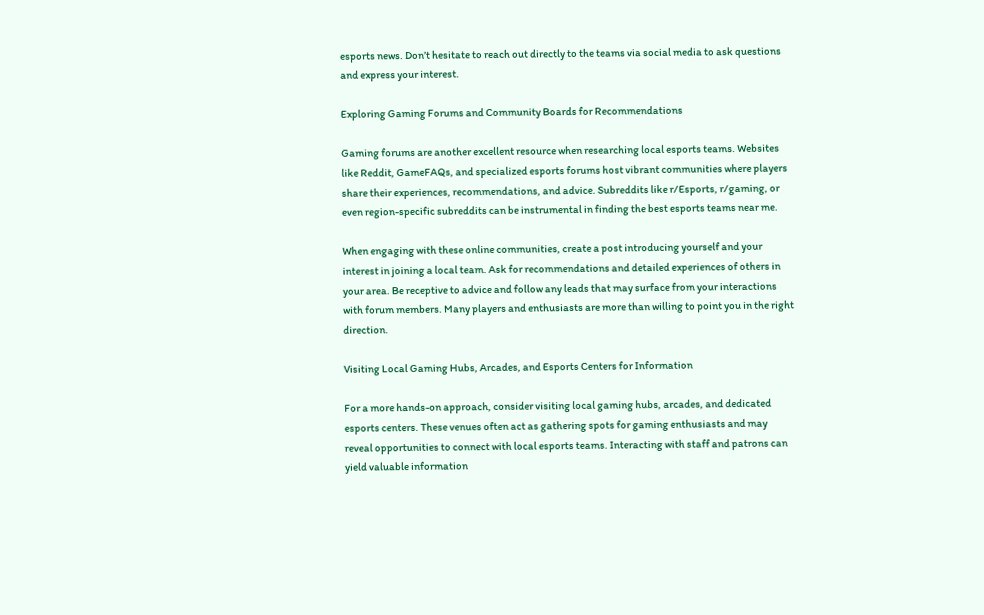esports news. Don’t hesitate to reach out directly to the teams via social media to ask questions and express your interest.

Exploring Gaming Forums and Community Boards for Recommendations

Gaming forums are another excellent resource when researching local esports teams. Websites like Reddit, GameFAQs, and specialized esports forums host vibrant communities where players share their experiences, recommendations, and advice. Subreddits like r/Esports, r/gaming, or even region-specific subreddits can be instrumental in finding the best esports teams near me.

When engaging with these online communities, create a post introducing yourself and your interest in joining a local team. Ask for recommendations and detailed experiences of others in your area. Be receptive to advice and follow any leads that may surface from your interactions with forum members. Many players and enthusiasts are more than willing to point you in the right direction.

Visiting Local Gaming Hubs, Arcades, and Esports Centers for Information

For a more hands-on approach, consider visiting local gaming hubs, arcades, and dedicated esports centers. These venues often act as gathering spots for gaming enthusiasts and may reveal opportunities to connect with local esports teams. Interacting with staff and patrons can yield valuable information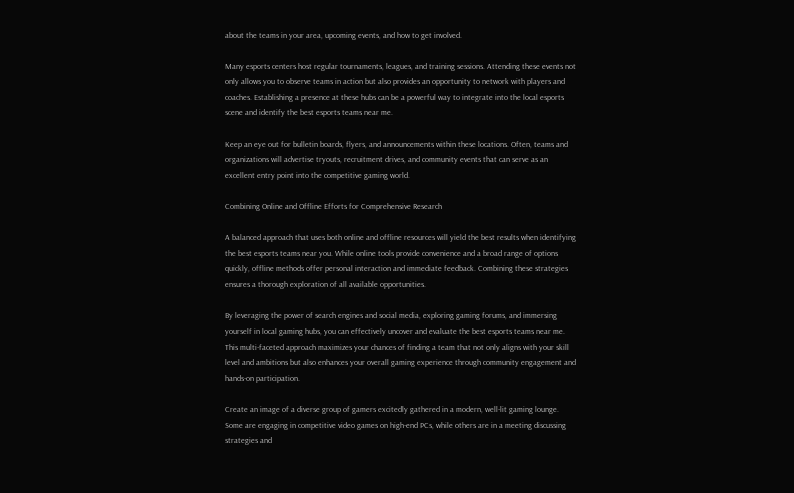about the teams in your area, upcoming events, and how to get involved.

Many esports centers host regular tournaments, leagues, and training sessions. Attending these events not only allows you to observe teams in action but also provides an opportunity to network with players and coaches. Establishing a presence at these hubs can be a powerful way to integrate into the local esports scene and identify the best esports teams near me.

Keep an eye out for bulletin boards, flyers, and announcements within these locations. Often, teams and organizations will advertise tryouts, recruitment drives, and community events that can serve as an excellent entry point into the competitive gaming world.

Combining Online and Offline Efforts for Comprehensive Research

A balanced approach that uses both online and offline resources will yield the best results when identifying the best esports teams near you. While online tools provide convenience and a broad range of options quickly, offline methods offer personal interaction and immediate feedback. Combining these strategies ensures a thorough exploration of all available opportunities.

By leveraging the power of search engines and social media, exploring gaming forums, and immersing yourself in local gaming hubs, you can effectively uncover and evaluate the best esports teams near me. This multi-faceted approach maximizes your chances of finding a team that not only aligns with your skill level and ambitions but also enhances your overall gaming experience through community engagement and hands-on participation.

Create an image of a diverse group of gamers excitedly gathered in a modern, well-lit gaming lounge. Some are engaging in competitive video games on high-end PCs, while others are in a meeting discussing strategies and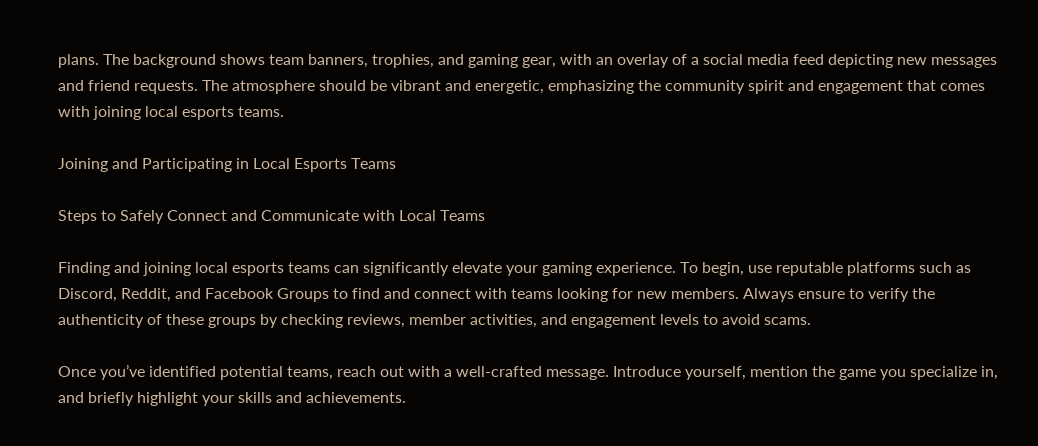plans. The background shows team banners, trophies, and gaming gear, with an overlay of a social media feed depicting new messages and friend requests. The atmosphere should be vibrant and energetic, emphasizing the community spirit and engagement that comes with joining local esports teams.

Joining and Participating in Local Esports Teams

Steps to Safely Connect and Communicate with Local Teams

Finding and joining local esports teams can significantly elevate your gaming experience. To begin, use reputable platforms such as Discord, Reddit, and Facebook Groups to find and connect with teams looking for new members. Always ensure to verify the authenticity of these groups by checking reviews, member activities, and engagement levels to avoid scams.

Once you’ve identified potential teams, reach out with a well-crafted message. Introduce yourself, mention the game you specialize in, and briefly highlight your skills and achievements.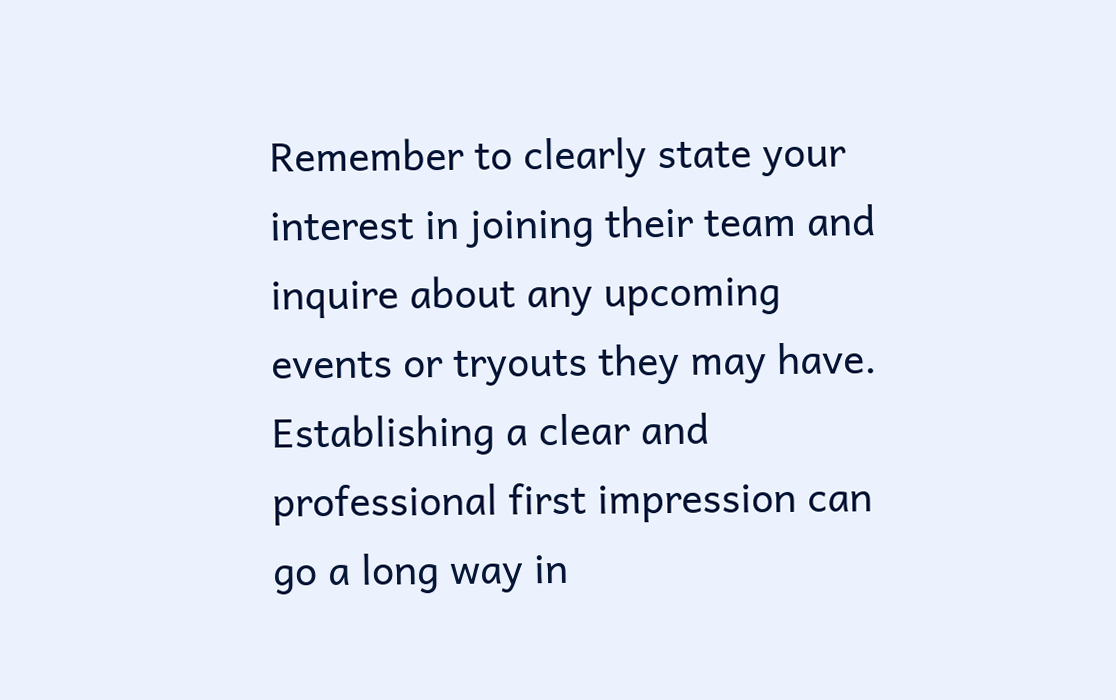Remember to clearly state your interest in joining their team and inquire about any upcoming events or tryouts they may have. Establishing a clear and professional first impression can go a long way in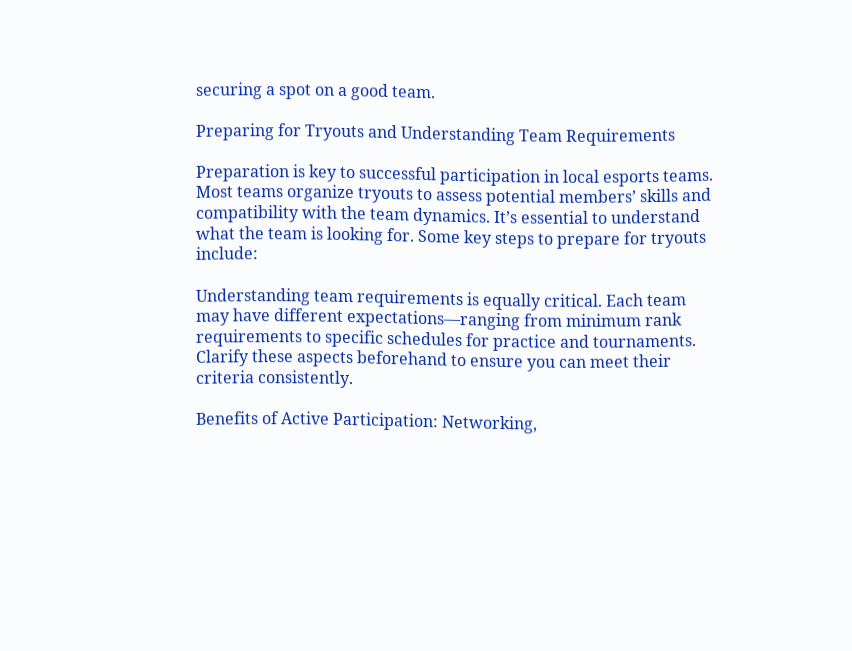securing a spot on a good team.

Preparing for Tryouts and Understanding Team Requirements

Preparation is key to successful participation in local esports teams. Most teams organize tryouts to assess potential members’ skills and compatibility with the team dynamics. It’s essential to understand what the team is looking for. Some key steps to prepare for tryouts include:

Understanding team requirements is equally critical. Each team may have different expectations—ranging from minimum rank requirements to specific schedules for practice and tournaments. Clarify these aspects beforehand to ensure you can meet their criteria consistently.

Benefits of Active Participation: Networking,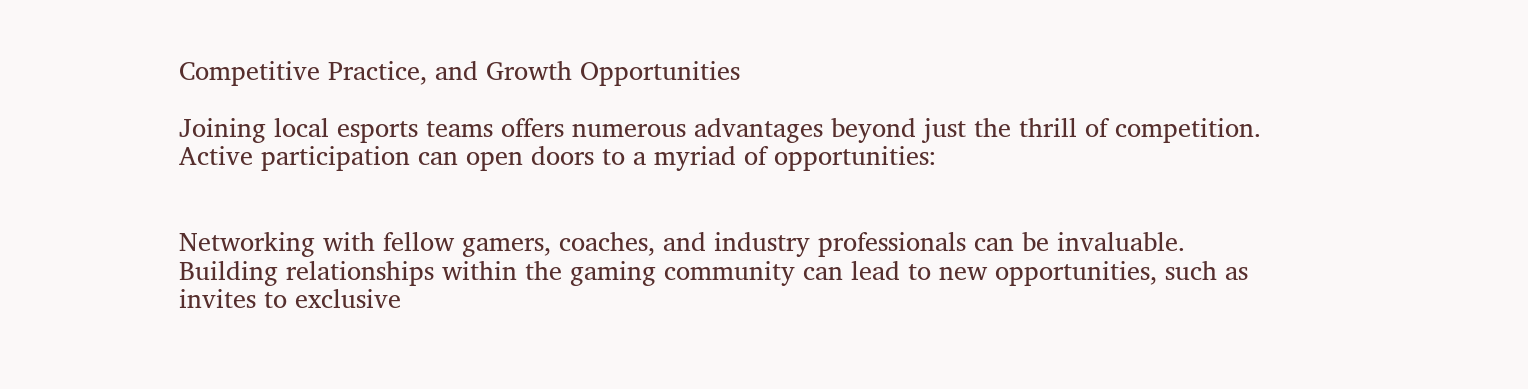Competitive Practice, and Growth Opportunities

Joining local esports teams offers numerous advantages beyond just the thrill of competition. Active participation can open doors to a myriad of opportunities:


Networking with fellow gamers, coaches, and industry professionals can be invaluable. Building relationships within the gaming community can lead to new opportunities, such as invites to exclusive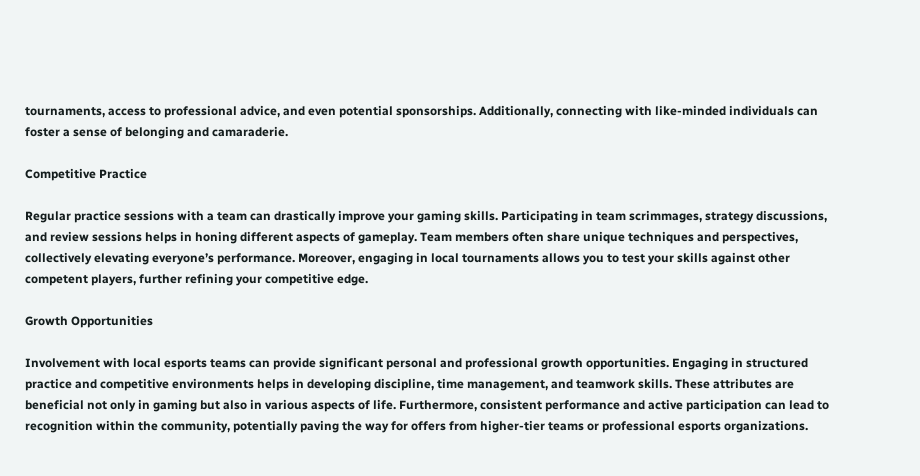tournaments, access to professional advice, and even potential sponsorships. Additionally, connecting with like-minded individuals can foster a sense of belonging and camaraderie.

Competitive Practice

Regular practice sessions with a team can drastically improve your gaming skills. Participating in team scrimmages, strategy discussions, and review sessions helps in honing different aspects of gameplay. Team members often share unique techniques and perspectives, collectively elevating everyone’s performance. Moreover, engaging in local tournaments allows you to test your skills against other competent players, further refining your competitive edge.

Growth Opportunities

Involvement with local esports teams can provide significant personal and professional growth opportunities. Engaging in structured practice and competitive environments helps in developing discipline, time management, and teamwork skills. These attributes are beneficial not only in gaming but also in various aspects of life. Furthermore, consistent performance and active participation can lead to recognition within the community, potentially paving the way for offers from higher-tier teams or professional esports organizations.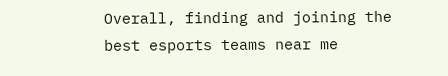Overall, finding and joining the best esports teams near me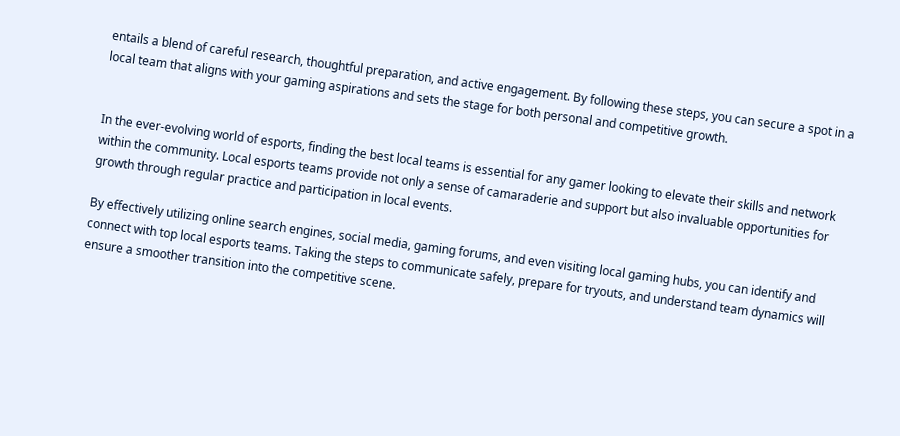entails a blend of careful research, thoughtful preparation, and active engagement. By following these steps, you can secure a spot in a local team that aligns with your gaming aspirations and sets the stage for both personal and competitive growth.


In the ever-evolving world of esports, finding the best local teams is essential for any gamer looking to elevate their skills and network within the community. Local esports teams provide not only a sense of camaraderie and support but also invaluable opportunities for growth through regular practice and participation in local events.

By effectively utilizing online search engines, social media, gaming forums, and even visiting local gaming hubs, you can identify and connect with top local esports teams. Taking the steps to communicate safely, prepare for tryouts, and understand team dynamics will ensure a smoother transition into the competitive scene.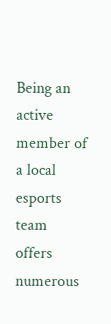Being an active member of a local esports team offers numerous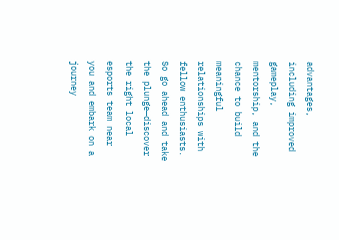advantages, including improved gameplay, mentorship, and the chance to build meaningful relationships with fellow enthusiasts. So go ahead and take the plunge—discover the right local esports team near you and embark on a journey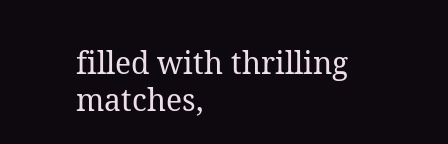filled with thrilling matches,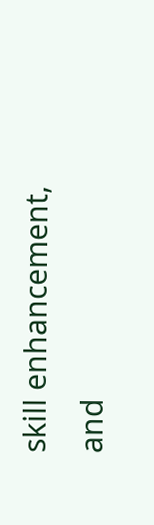skill enhancement, and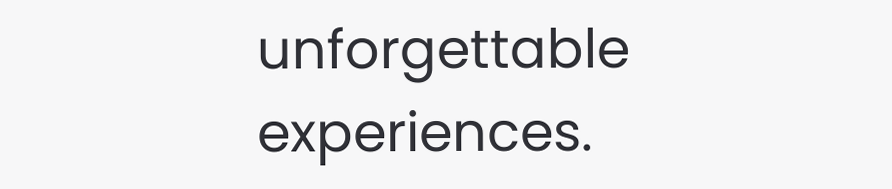unforgettable experiences.